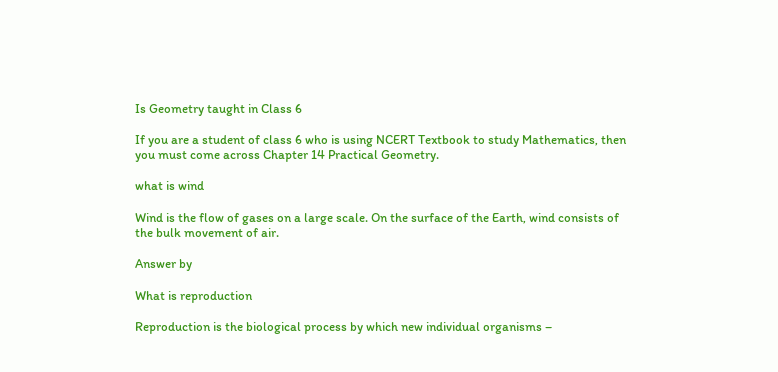Is Geometry taught in Class 6

If you are a student of class 6 who is using NCERT Textbook to study Mathematics, then you must come across Chapter 14 Practical Geometry.

what is wind

Wind is the flow of gases on a large scale. On the surface of the Earth, wind consists of the bulk movement of air.

Answer by

What is reproduction

Reproduction is the biological process by which new individual organisms –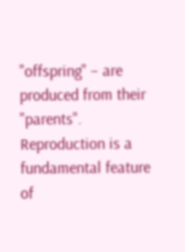"offspring" – are produced from their "parents". Reproduction is a fundamental feature of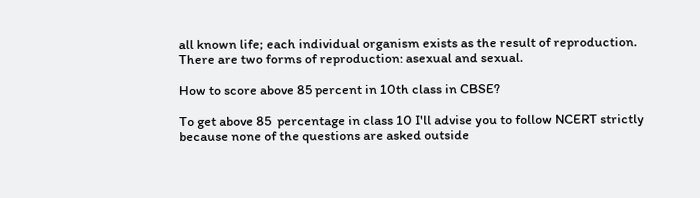all known life; each individual organism exists as the result of reproduction. There are two forms of reproduction: asexual and sexual.

How to score above 85 percent in 10th class in CBSE?

To get above 85  percentage in class 10 I'll advise you to follow NCERT strictly because none of the questions are asked outside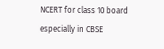NCERT for class 10 board especially in CBSE